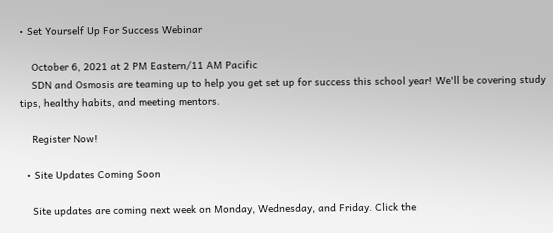• Set Yourself Up For Success Webinar

    October 6, 2021 at 2 PM Eastern/11 AM Pacific
    SDN and Osmosis are teaming up to help you get set up for success this school year! We'll be covering study tips, healthy habits, and meeting mentors.

    Register Now!

  • Site Updates Coming Soon

    Site updates are coming next week on Monday, Wednesday, and Friday. Click the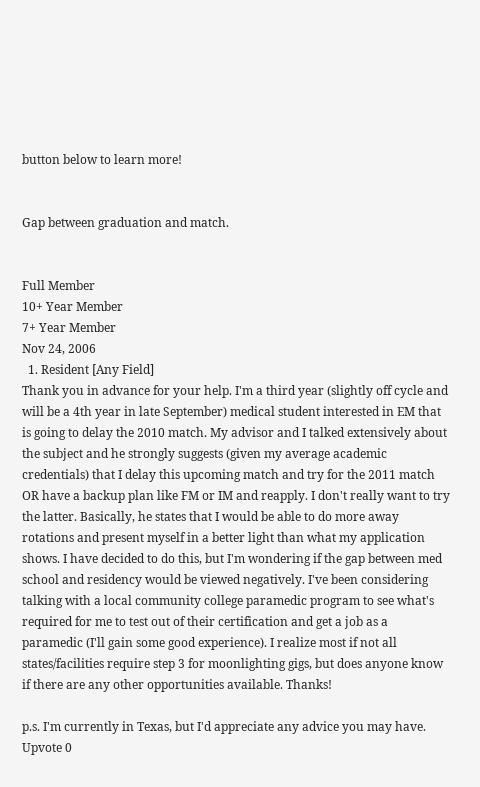button below to learn more!


Gap between graduation and match.


Full Member
10+ Year Member
7+ Year Member
Nov 24, 2006
  1. Resident [Any Field]
Thank you in advance for your help. I'm a third year (slightly off cycle and will be a 4th year in late September) medical student interested in EM that is going to delay the 2010 match. My advisor and I talked extensively about the subject and he strongly suggests (given my average academic credentials) that I delay this upcoming match and try for the 2011 match OR have a backup plan like FM or IM and reapply. I don't really want to try the latter. Basically, he states that I would be able to do more away rotations and present myself in a better light than what my application shows. I have decided to do this, but I'm wondering if the gap between med school and residency would be viewed negatively. I've been considering talking with a local community college paramedic program to see what's required for me to test out of their certification and get a job as a paramedic (I'll gain some good experience). I realize most if not all states/facilities require step 3 for moonlighting gigs, but does anyone know if there are any other opportunities available. Thanks!

p.s. I'm currently in Texas, but I'd appreciate any advice you may have.
Upvote 0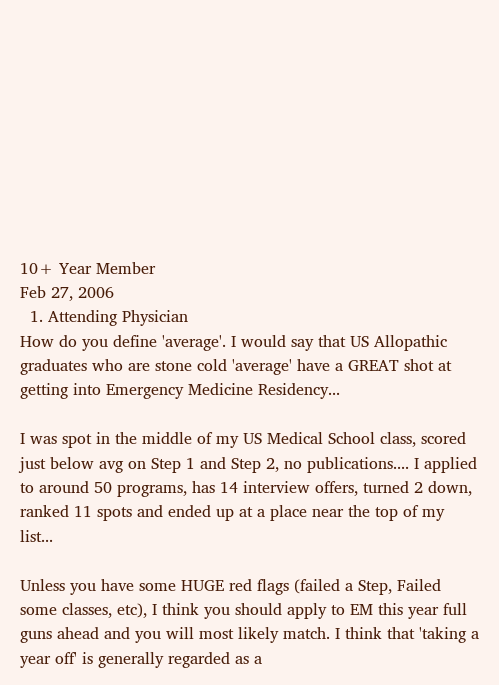10+ Year Member
Feb 27, 2006
  1. Attending Physician
How do you define 'average'. I would say that US Allopathic graduates who are stone cold 'average' have a GREAT shot at getting into Emergency Medicine Residency...

I was spot in the middle of my US Medical School class, scored just below avg on Step 1 and Step 2, no publications.... I applied to around 50 programs, has 14 interview offers, turned 2 down, ranked 11 spots and ended up at a place near the top of my list...

Unless you have some HUGE red flags (failed a Step, Failed some classes, etc), I think you should apply to EM this year full guns ahead and you will most likely match. I think that 'taking a year off' is generally regarded as a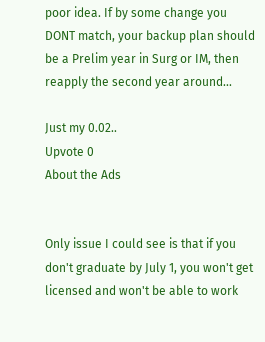poor idea. If by some change you DONT match, your backup plan should be a Prelim year in Surg or IM, then reapply the second year around...

Just my 0.02..
Upvote 0
About the Ads


Only issue I could see is that if you don't graduate by July 1, you won't get licensed and won't be able to work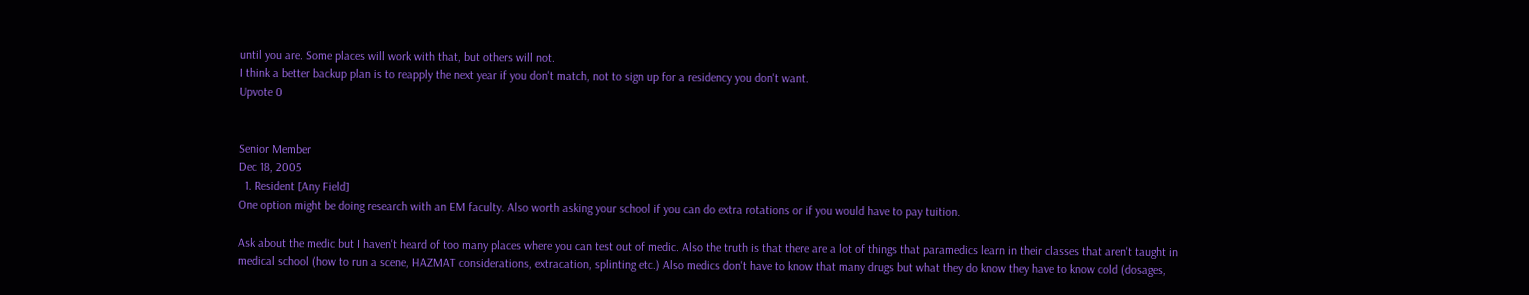until you are. Some places will work with that, but others will not.
I think a better backup plan is to reapply the next year if you don't match, not to sign up for a residency you don't want.
Upvote 0


Senior Member
Dec 18, 2005
  1. Resident [Any Field]
One option might be doing research with an EM faculty. Also worth asking your school if you can do extra rotations or if you would have to pay tuition.

Ask about the medic but I haven't heard of too many places where you can test out of medic. Also the truth is that there are a lot of things that paramedics learn in their classes that aren't taught in medical school (how to run a scene, HAZMAT considerations, extracation, splinting etc.) Also medics don't have to know that many drugs but what they do know they have to know cold (dosages,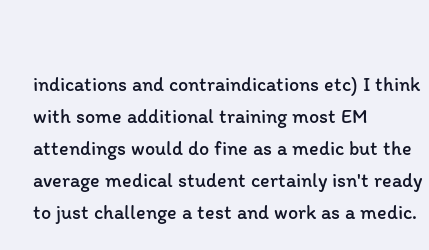indications and contraindications etc) I think with some additional training most EM attendings would do fine as a medic but the average medical student certainly isn't ready to just challenge a test and work as a medic.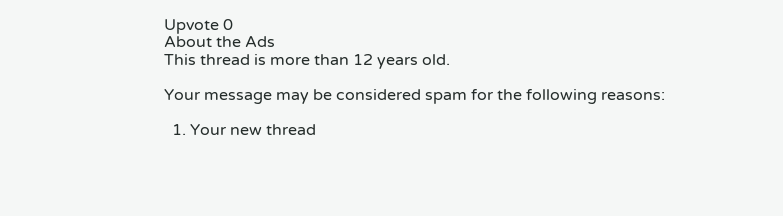Upvote 0
About the Ads
This thread is more than 12 years old.

Your message may be considered spam for the following reasons:

  1. Your new thread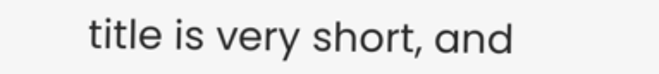title is very short, and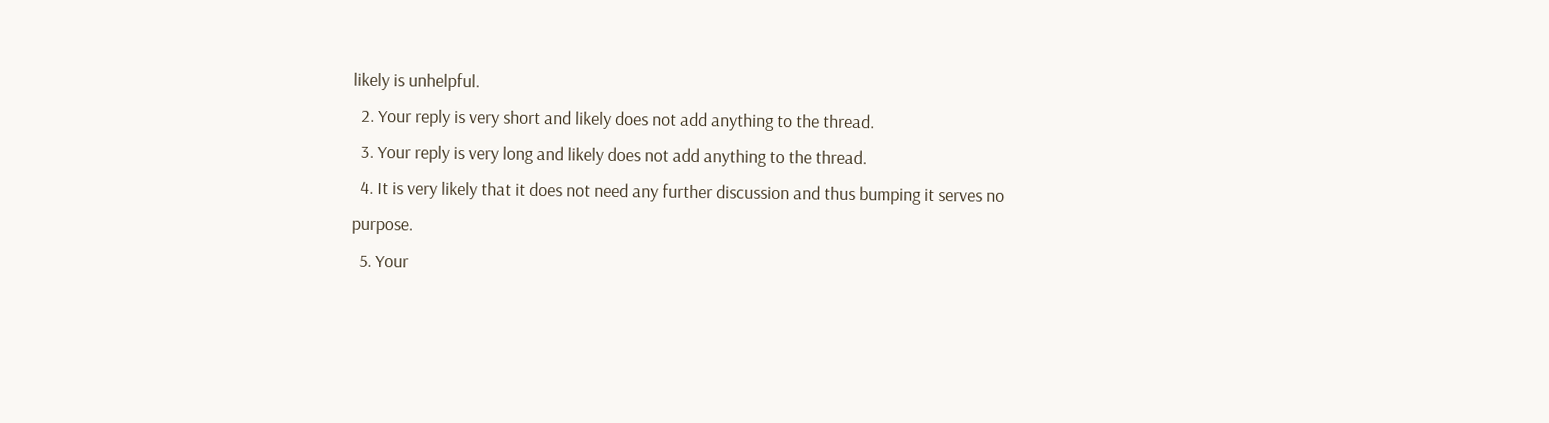likely is unhelpful.
  2. Your reply is very short and likely does not add anything to the thread.
  3. Your reply is very long and likely does not add anything to the thread.
  4. It is very likely that it does not need any further discussion and thus bumping it serves no purpose.
  5. Your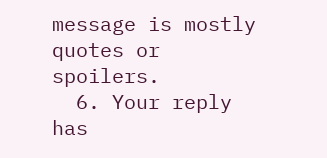message is mostly quotes or spoilers.
  6. Your reply has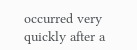occurred very quickly after a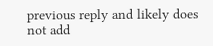previous reply and likely does not add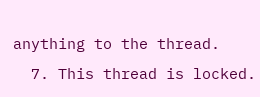anything to the thread.
  7. This thread is locked.